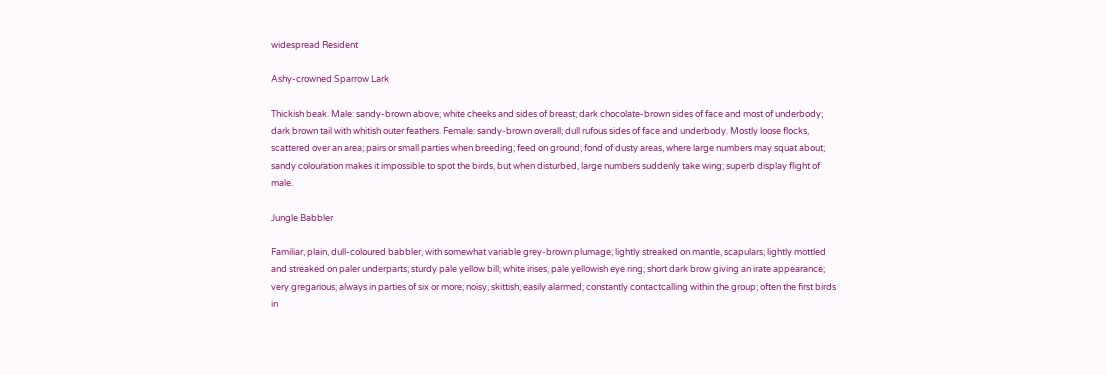widespread Resident

Ashy-crowned Sparrow Lark

Thickish beak. Male: sandy-brown above; white cheeks and sides of breast; dark chocolate-brown sides of face and most of underbody; dark brown tail with whitish outer feathers. Female: sandy-brown overall; dull rufous sides of face and underbody. Mostly loose flocks, scattered over an area; pairs or small parties when breeding; feed on ground; fond of dusty areas, where large numbers may squat about; sandy colouration makes it impossible to spot the birds, but when disturbed, large numbers suddenly take wing; superb display flight of male.

Jungle Babbler

Familiar, plain, dull-coloured babbler, with somewhat variable grey-brown plumage; lightly streaked on mantle, scapulars; lightly mottled and streaked on paler underparts; sturdy pale yellow bill; white irises, pale yellowish eye ring; short dark brow giving an irate appearance; very gregarious; always in parties of six or more; noisy, skittish, easily alarmed; constantly contactcalling within the group; often the first birds in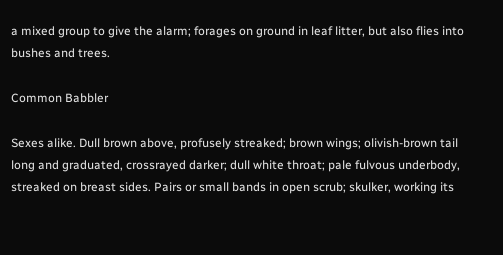a mixed group to give the alarm; forages on ground in leaf litter, but also flies into bushes and trees.

Common Babbler

Sexes alike. Dull brown above, profusely streaked; brown wings; olivish-brown tail long and graduated, crossrayed darker; dull white throat; pale fulvous underbody, streaked on breast sides. Pairs or small bands in open scrub; skulker, working its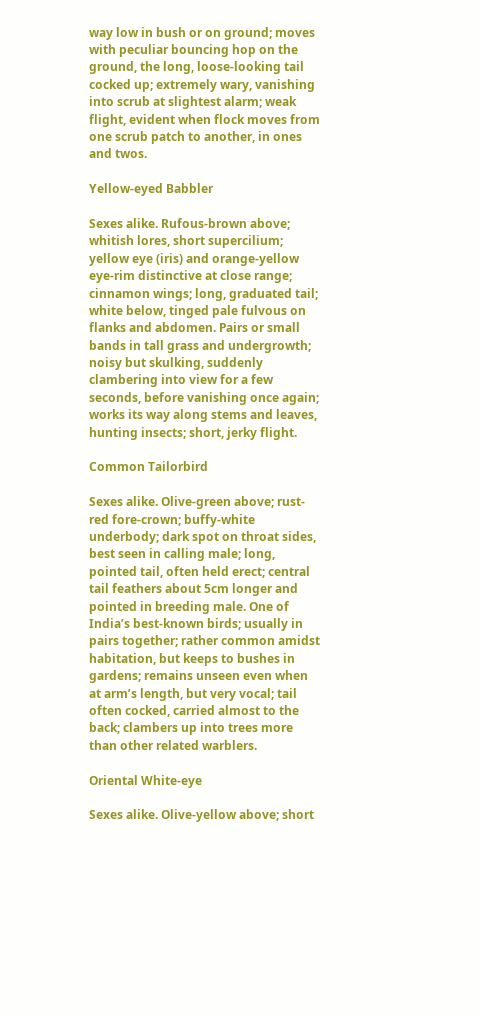way low in bush or on ground; moves with peculiar bouncing hop on the ground, the long, loose-looking tail cocked up; extremely wary, vanishing into scrub at slightest alarm; weak flight, evident when flock moves from one scrub patch to another, in ones and twos.

Yellow-eyed Babbler

Sexes alike. Rufous-brown above; whitish lores, short supercilium; yellow eye (iris) and orange-yellow eye-rim distinctive at close range; cinnamon wings; long, graduated tail; white below, tinged pale fulvous on flanks and abdomen. Pairs or small bands in tall grass and undergrowth; noisy but skulking, suddenly  clambering into view for a few seconds, before vanishing once again; works its way along stems and leaves, hunting insects; short, jerky flight.

Common Tailorbird

Sexes alike. Olive-green above; rust-red fore-crown; buffy-white underbody; dark spot on throat sides, best seen in calling male; long, pointed tail, often held erect; central tail feathers about 5cm longer and pointed in breeding male. One of India’s best-known birds; usually in pairs together; rather common amidst habitation, but keeps to bushes in gardens; remains unseen even when at arm’s length, but very vocal; tail often cocked, carried almost to the back; clambers up into trees more than other related warblers.

Oriental White-eye

Sexes alike. Olive-yellow above; short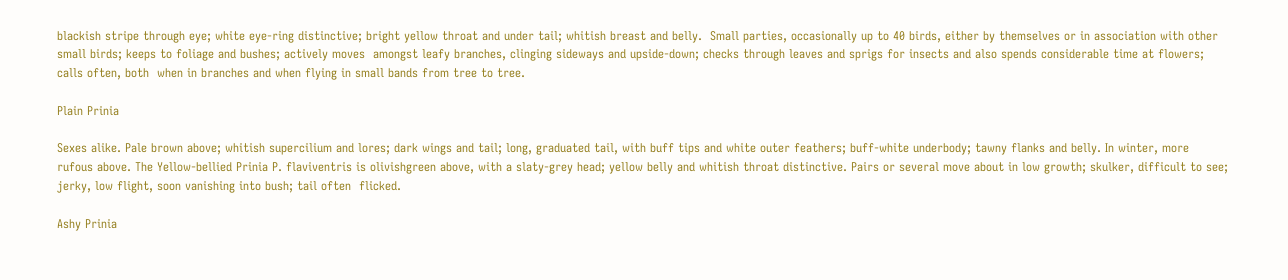blackish stripe through eye; white eye-ring distinctive; bright yellow throat and under tail; whitish breast and belly.  Small parties, occasionally up to 40 birds, either by themselves or in association with other small birds; keeps to foliage and bushes; actively moves  amongst leafy branches, clinging sideways and upside-down; checks through leaves and sprigs for insects and also spends considerable time at flowers; calls often, both  when in branches and when flying in small bands from tree to tree.

Plain Prinia

Sexes alike. Pale brown above; whitish supercilium and lores; dark wings and tail; long, graduated tail, with buff tips and white outer feathers; buff-white underbody; tawny flanks and belly. In winter, more rufous above. The Yellow-bellied Prinia P. flaviventris is olivishgreen above, with a slaty-grey head; yellow belly and whitish throat distinctive. Pairs or several move about in low growth; skulker, difficult to see; jerky, low flight, soon vanishing into bush; tail often  flicked.

Ashy Prinia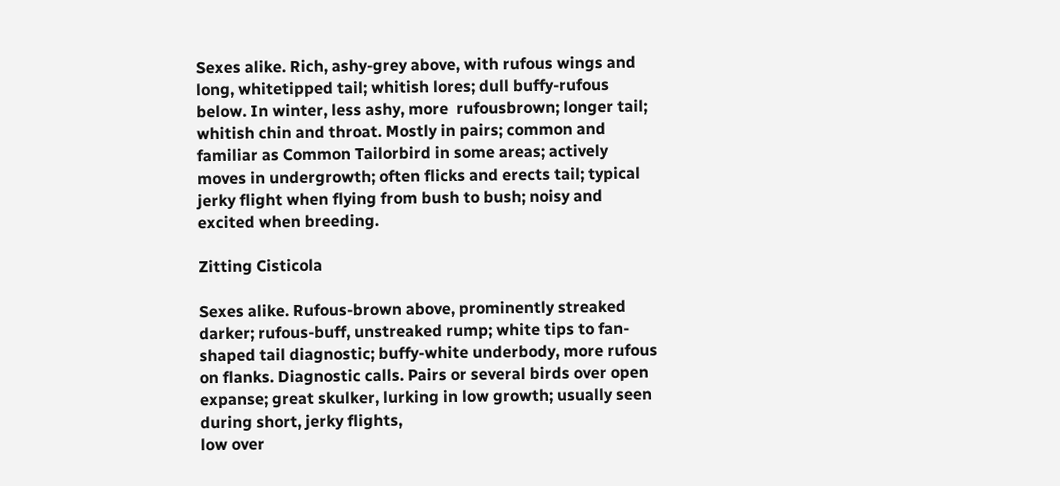Sexes alike. Rich, ashy-grey above, with rufous wings and long, whitetipped tail; whitish lores; dull buffy-rufous below. In winter, less ashy, more  rufousbrown; longer tail; whitish chin and throat. Mostly in pairs; common and familiar as Common Tailorbird in some areas; actively moves in undergrowth; often flicks and erects tail; typical jerky flight when flying from bush to bush; noisy and excited when breeding.

Zitting Cisticola

Sexes alike. Rufous-brown above, prominently streaked darker; rufous-buff, unstreaked rump; white tips to fan-shaped tail diagnostic; buffy-white underbody, more rufous on flanks. Diagnostic calls. Pairs or several birds over open expanse; great skulker, lurking in low growth; usually seen during short, jerky flights,
low over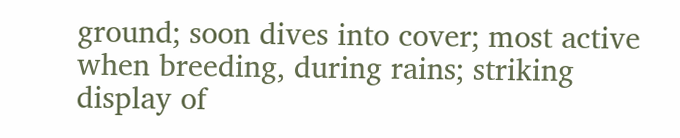ground; soon dives into cover; most active when breeding, during rains; striking display of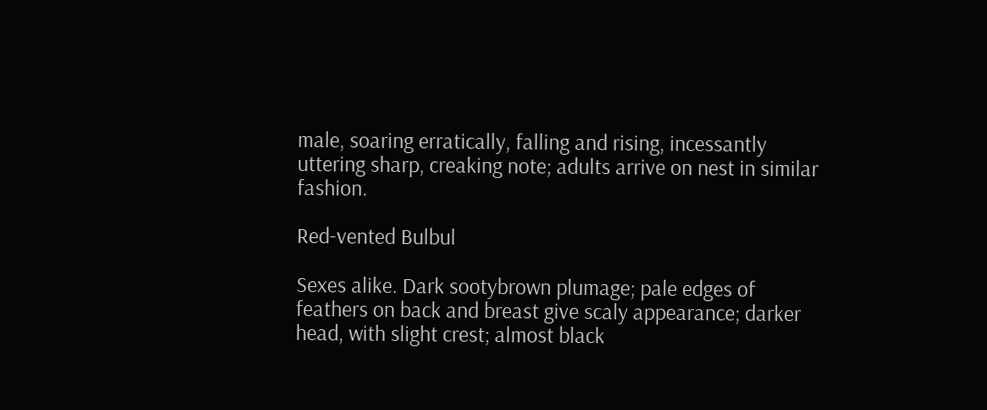male, soaring erratically, falling and rising, incessantly  uttering sharp, creaking note; adults arrive on nest in similar fashion.

Red-vented Bulbul

Sexes alike. Dark sootybrown plumage; pale edges of feathers on back and breast give scaly appearance; darker head, with slight crest; almost black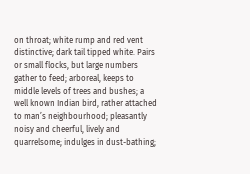on throat; white rump and red vent distinctive; dark tail tipped white. Pairs or small flocks, but large numbers gather to feed; arboreal, keeps to middle levels of trees and bushes; a well known Indian bird, rather attached to man’s neighbourhood; pleasantly noisy and cheerful, lively and quarrelsome; indulges in dust-bathing;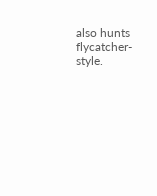also hunts flycatcher-style.